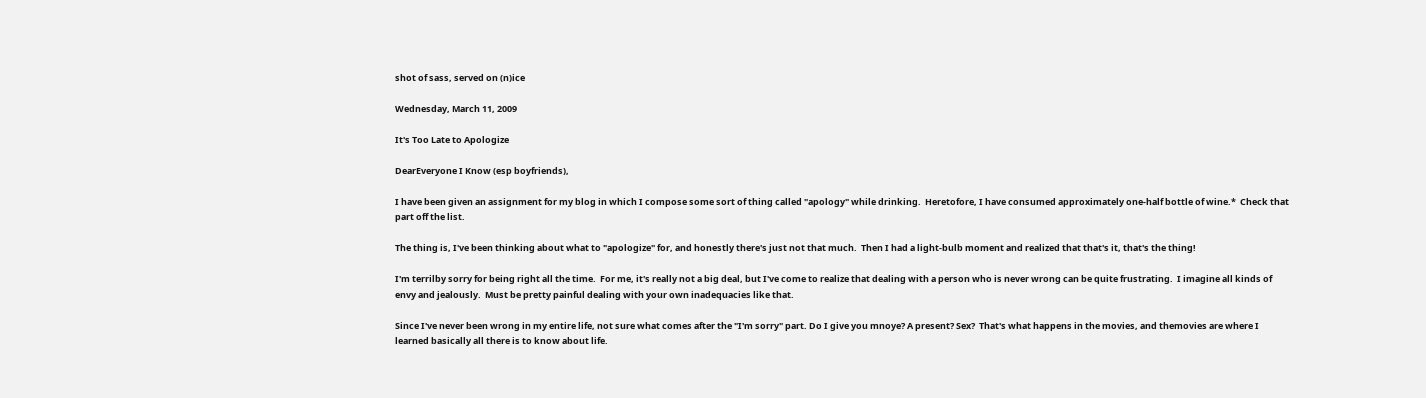shot of sass, served on (n)ice

Wednesday, March 11, 2009

It's Too Late to Apologize

DearEveryone I Know (esp boyfriends),

I have been given an assignment for my blog in which I compose some sort of thing called "apology" while drinking.  Heretofore, I have consumed approximately one-half bottle of wine.*  Check that part off the list.

The thing is, I've been thinking about what to "apologize" for, and honestly there's just not that much.  Then I had a light-bulb moment and realized that that's it, that's the thing!

I'm terrilby sorry for being right all the time.  For me, it's really not a big deal, but I've come to realize that dealing with a person who is never wrong can be quite frustrating.  I imagine all kinds of envy and jealously.  Must be pretty painful dealing with your own inadequacies like that.

Since I've never been wrong in my entire life, not sure what comes after the "I'm sorry" part. Do I give you mnoye? A present? Sex?  That's what happens in the movies, and themovies are where I learned basically all there is to know about life.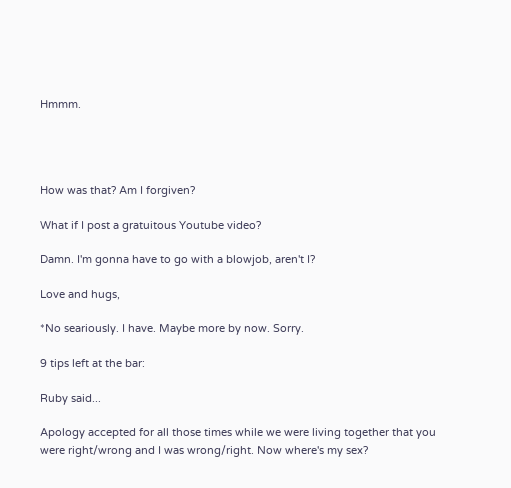Hmmm.




How was that? Am I forgiven?

What if I post a gratuitous Youtube video?

Damn. I'm gonna have to go with a blowjob, aren't I?

Love and hugs,

*No seariously. I have. Maybe more by now. Sorry.

9 tips left at the bar:

Ruby said...

Apology accepted for all those times while we were living together that you were right/wrong and I was wrong/right. Now where's my sex?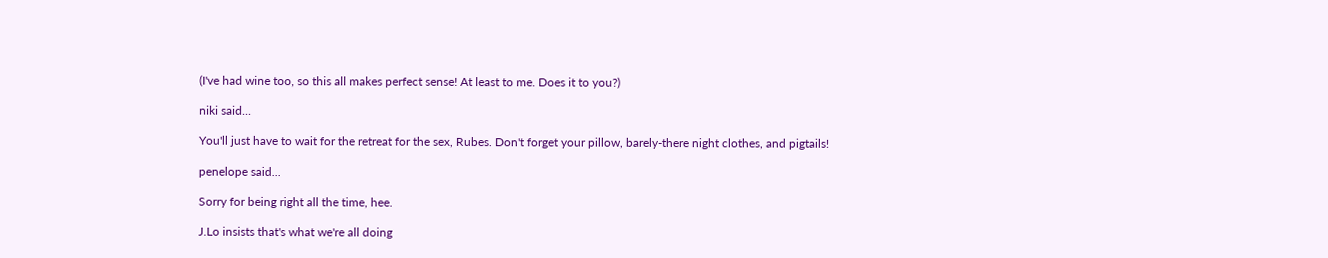(I've had wine too, so this all makes perfect sense! At least to me. Does it to you?)

niki said...

You'll just have to wait for the retreat for the sex, Rubes. Don't forget your pillow, barely-there night clothes, and pigtails!

penelope said...

Sorry for being right all the time, hee.

J.Lo insists that's what we're all doing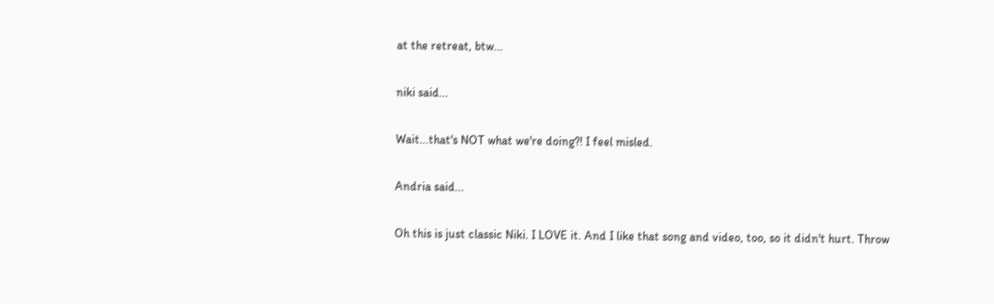at the retreat, btw...

niki said...

Wait...that's NOT what we're doing?! I feel misled.

Andria said...

Oh this is just classic Niki. I LOVE it. And I like that song and video, too, so it didn't hurt. Throw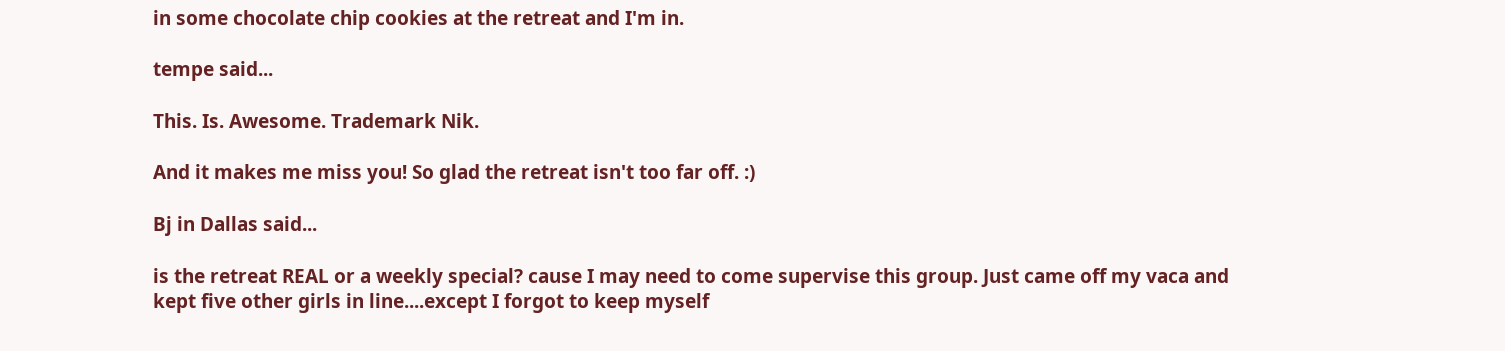in some chocolate chip cookies at the retreat and I'm in.

tempe said...

This. Is. Awesome. Trademark Nik.

And it makes me miss you! So glad the retreat isn't too far off. :)

Bj in Dallas said...

is the retreat REAL or a weekly special? cause I may need to come supervise this group. Just came off my vaca and kept five other girls in line....except I forgot to keep myself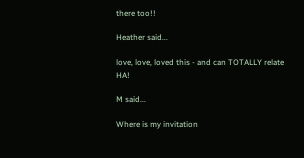there too!!

Heather said...

love, love, loved this - and can TOTALLY relate HA!

M said...

Where is my invitation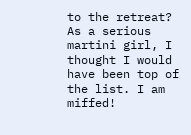to the retreat? As a serious martini girl, I thought I would have been top of the list. I am miffed!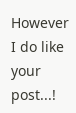However I do like your post...!